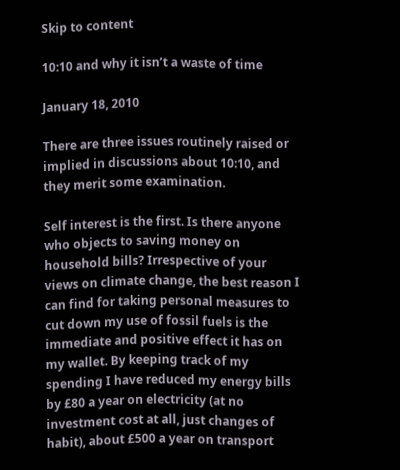Skip to content

10:10 and why it isn’t a waste of time

January 18, 2010

There are three issues routinely raised or implied in discussions about 10:10, and they merit some examination.

Self interest is the first. Is there anyone who objects to saving money on household bills? Irrespective of your views on climate change, the best reason I can find for taking personal measures to cut down my use of fossil fuels is the immediate and positive effect it has on my wallet. By keeping track of my spending I have reduced my energy bills by £80 a year on electricity (at no investment cost at all, just changes of habit), about £500 a year on transport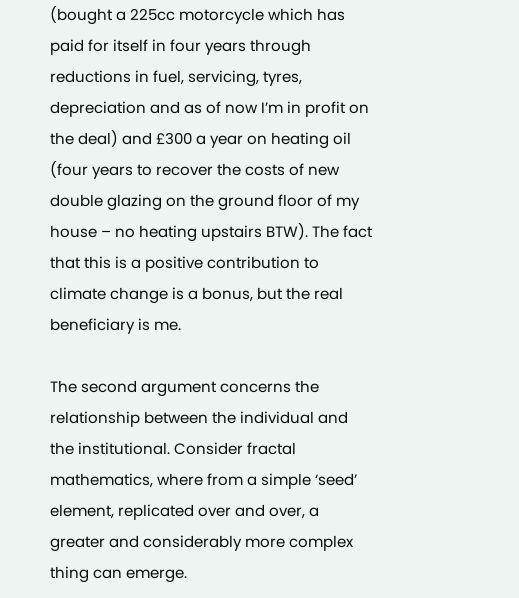(bought a 225cc motorcycle which has paid for itself in four years through reductions in fuel, servicing, tyres, depreciation and as of now I’m in profit on the deal) and £300 a year on heating oil (four years to recover the costs of new double glazing on the ground floor of my house – no heating upstairs BTW). The fact that this is a positive contribution to climate change is a bonus, but the real beneficiary is me.

The second argument concerns the relationship between the individual and the institutional. Consider fractal mathematics, where from a simple ‘seed’ element, replicated over and over, a greater and considerably more complex thing can emerge.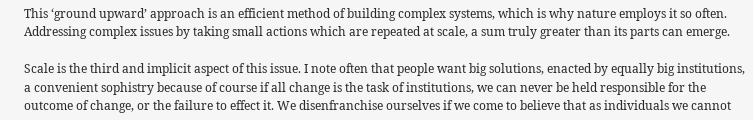This ‘ground upward’ approach is an efficient method of building complex systems, which is why nature employs it so often. Addressing complex issues by taking small actions which are repeated at scale, a sum truly greater than its parts can emerge.

Scale is the third and implicit aspect of this issue. I note often that people want big solutions, enacted by equally big institutions, a convenient sophistry because of course if all change is the task of institutions, we can never be held responsible for the outcome of change, or the failure to effect it. We disenfranchise ourselves if we come to believe that as individuals we cannot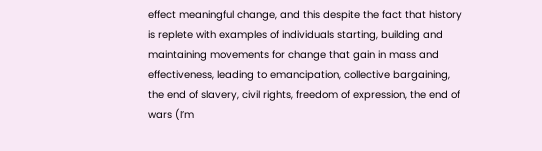effect meaningful change, and this despite the fact that history is replete with examples of individuals starting, building and maintaining movements for change that gain in mass and effectiveness, leading to emancipation, collective bargaining, the end of slavery, civil rights, freedom of expression, the end of wars (I’m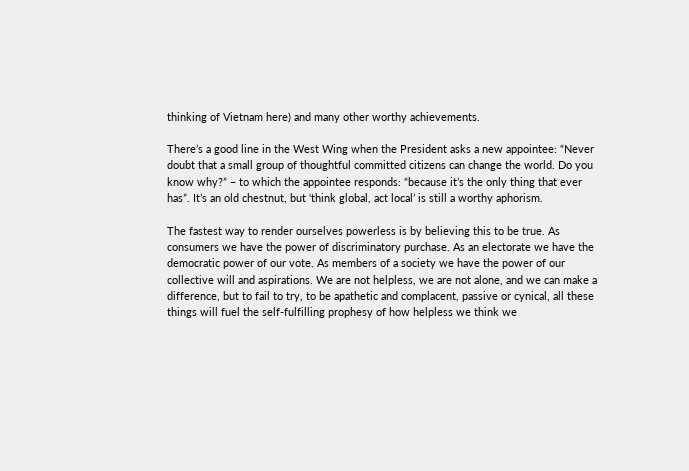thinking of Vietnam here) and many other worthy achievements.

There’s a good line in the West Wing when the President asks a new appointee: “Never doubt that a small group of thoughtful committed citizens can change the world. Do you know why?” – to which the appointee responds: “because it’s the only thing that ever has”. It’s an old chestnut, but ‘think global, act local’ is still a worthy aphorism.

The fastest way to render ourselves powerless is by believing this to be true. As consumers we have the power of discriminatory purchase. As an electorate we have the democratic power of our vote. As members of a society we have the power of our collective will and aspirations. We are not helpless, we are not alone, and we can make a difference, but to fail to try, to be apathetic and complacent, passive or cynical, all these things will fuel the self-fulfilling prophesy of how helpless we think we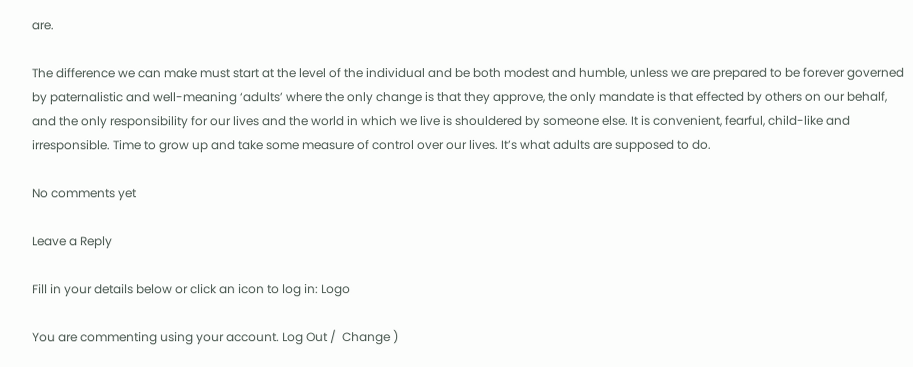are.

The difference we can make must start at the level of the individual and be both modest and humble, unless we are prepared to be forever governed by paternalistic and well-meaning ‘adults’ where the only change is that they approve, the only mandate is that effected by others on our behalf, and the only responsibility for our lives and the world in which we live is shouldered by someone else. It is convenient, fearful, child-like and irresponsible. Time to grow up and take some measure of control over our lives. It’s what adults are supposed to do.

No comments yet

Leave a Reply

Fill in your details below or click an icon to log in: Logo

You are commenting using your account. Log Out /  Change )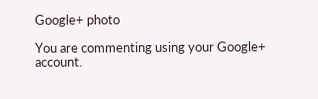Google+ photo

You are commenting using your Google+ account.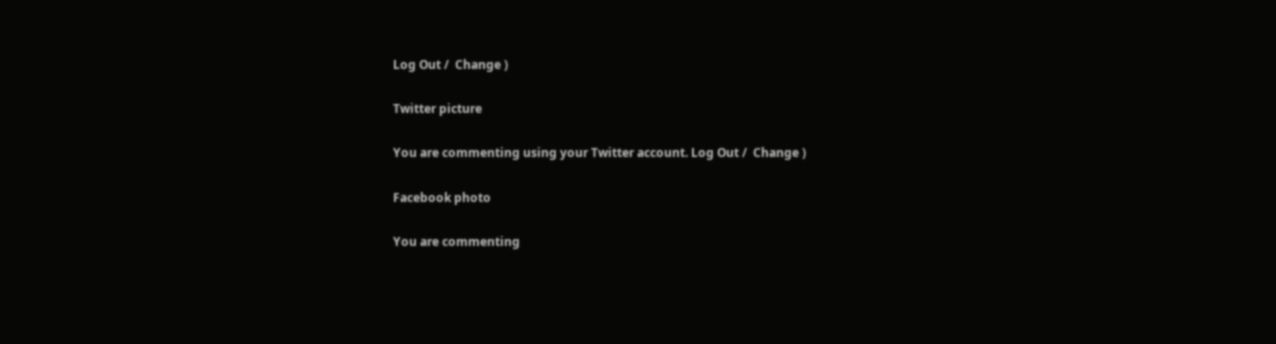Log Out /  Change )

Twitter picture

You are commenting using your Twitter account. Log Out /  Change )

Facebook photo

You are commenting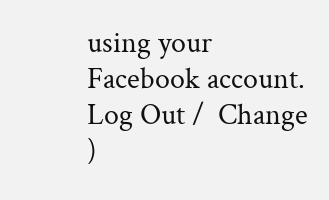using your Facebook account. Log Out /  Change )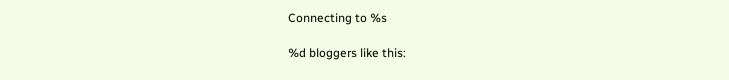Connecting to %s

%d bloggers like this: